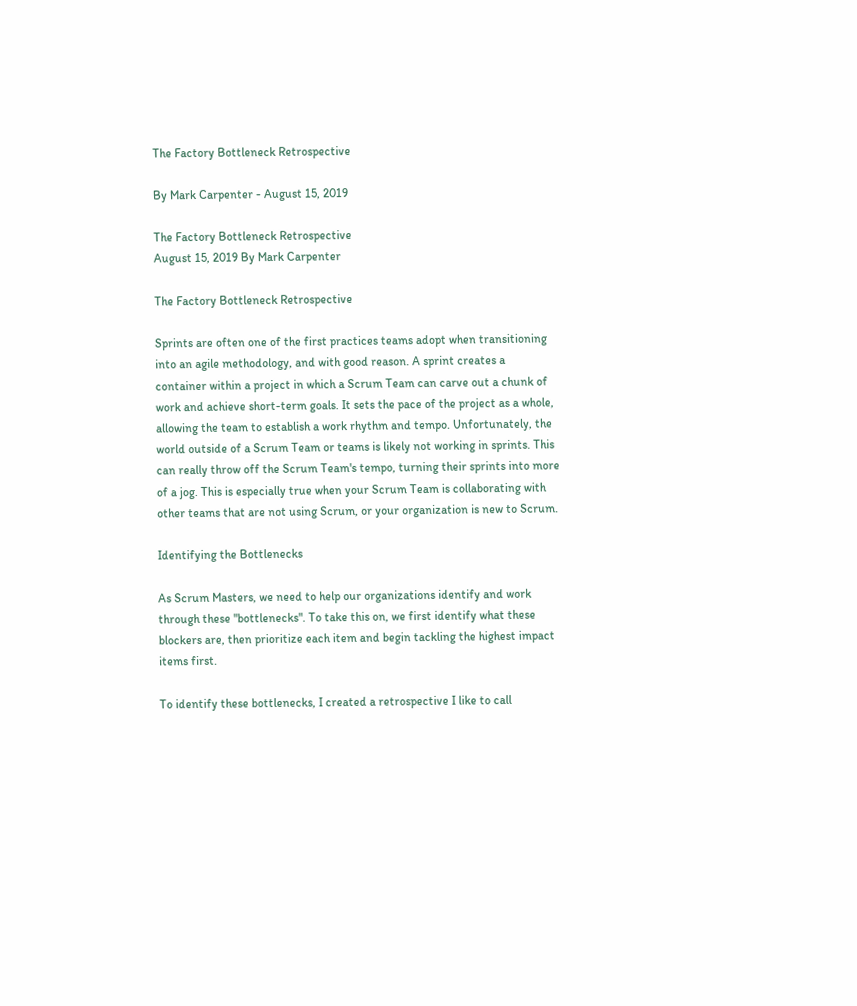The Factory Bottleneck Retrospective

By Mark Carpenter - August 15, 2019

The Factory Bottleneck Retrospective
August 15, 2019 By Mark Carpenter

The Factory Bottleneck Retrospective

Sprints are often one of the first practices teams adopt when transitioning into an agile methodology, and with good reason. A sprint creates a container within a project in which a Scrum Team can carve out a chunk of work and achieve short-term goals. It sets the pace of the project as a whole, allowing the team to establish a work rhythm and tempo. Unfortunately, the world outside of a Scrum Team or teams is likely not working in sprints. This can really throw off the Scrum Team's tempo, turning their sprints into more of a jog. This is especially true when your Scrum Team is collaborating with other teams that are not using Scrum, or your organization is new to Scrum.

Identifying the Bottlenecks

As Scrum Masters, we need to help our organizations identify and work through these "bottlenecks". To take this on, we first identify what these blockers are, then prioritize each item and begin tackling the highest impact items first.

To identify these bottlenecks, I created a retrospective I like to call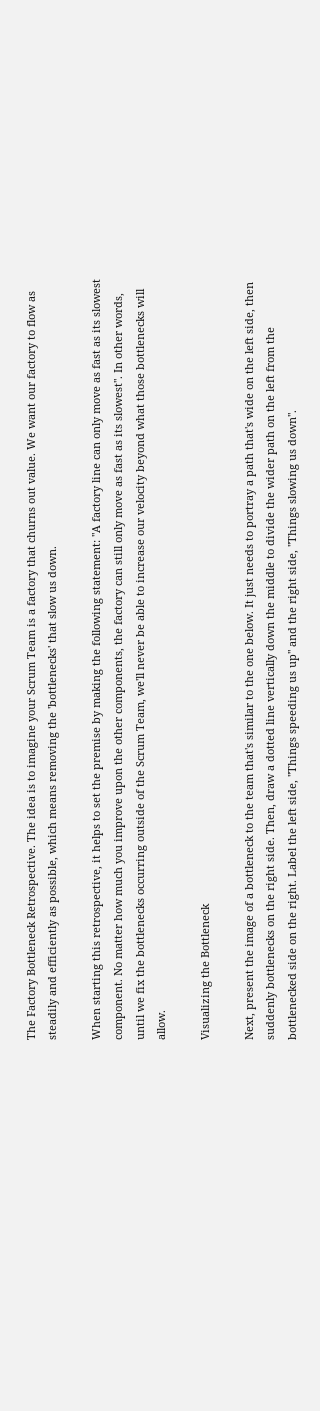The Factory Bottleneck Retrospective. The idea is to imagine your Scrum Team is a factory that churns out value. We want our factory to flow as steadily and efficiently as possible, which means removing the 'bottlenecks' that slow us down.

When starting this retrospective, it helps to set the premise by making the following statement: "A factory line can only move as fast as its slowest component. No matter how much you improve upon the other components, the factory can still only move as fast as its slowest". In other words, until we fix the bottlenecks occurring outside of the Scrum Team, we'll never be able to increase our velocity beyond what those bottlenecks will allow.

Visualizing the Bottleneck

Next, present the image of a bottleneck to the team that's similar to the one below. It just needs to portray a path that's wide on the left side, then suddenly bottlenecks on the right side. Then, draw a dotted line vertically down the middle to divide the wider path on the left from the bottlenecked side on the right. Label the left side, "Things speeding us up" and the right side, "Things slowing us down".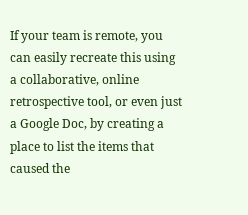If your team is remote, you can easily recreate this using a collaborative, online retrospective tool, or even just a Google Doc, by creating a place to list the items that caused the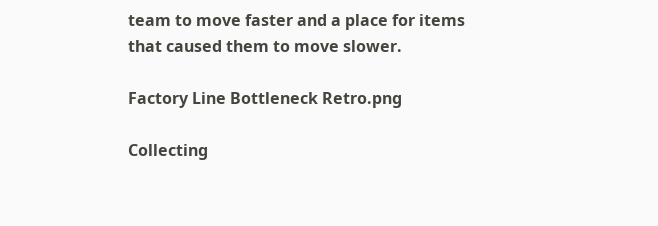team to move faster and a place for items that caused them to move slower.

Factory Line Bottleneck Retro.png

Collecting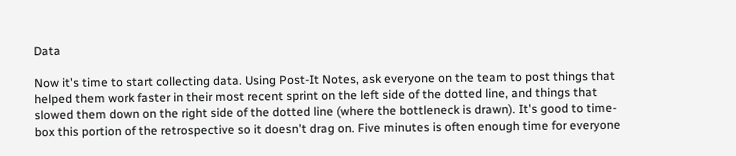Data

Now it's time to start collecting data. Using Post-It Notes, ask everyone on the team to post things that helped them work faster in their most recent sprint on the left side of the dotted line, and things that slowed them down on the right side of the dotted line (where the bottleneck is drawn). It's good to time-box this portion of the retrospective so it doesn't drag on. Five minutes is often enough time for everyone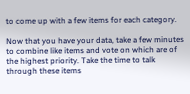to come up with a few items for each category.

Now that you have your data, take a few minutes to combine like items and vote on which are of the highest priority. Take the time to talk through these items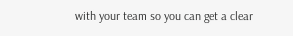with your team so you can get a clear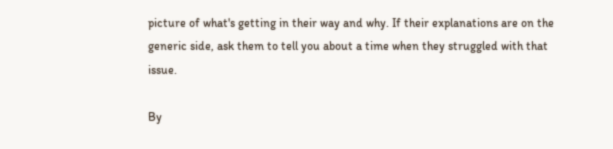picture of what's getting in their way and why. If their explanations are on the generic side, ask them to tell you about a time when they struggled with that issue.

By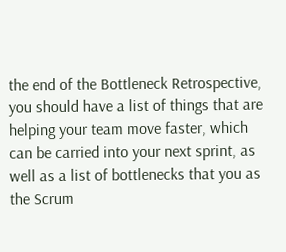the end of the Bottleneck Retrospective, you should have a list of things that are helping your team move faster, which can be carried into your next sprint, as well as a list of bottlenecks that you as the Scrum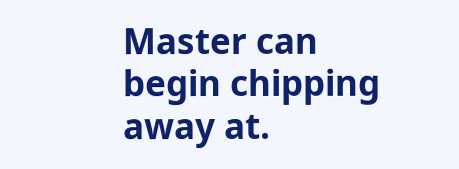Master can begin chipping away at.